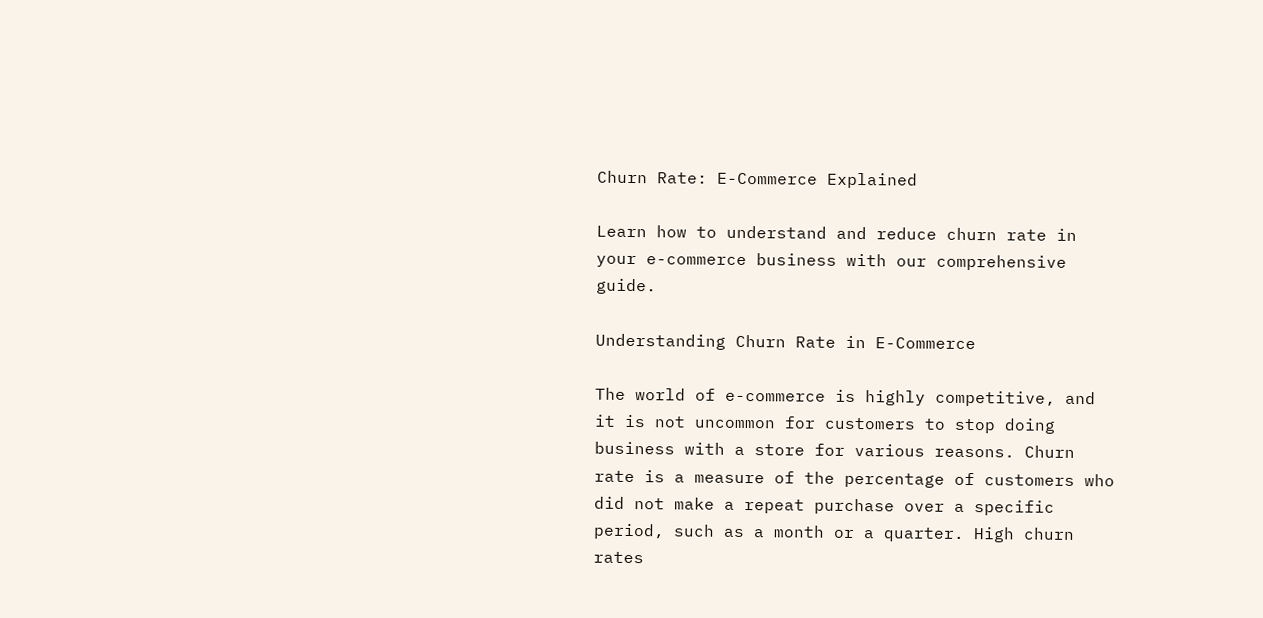Churn Rate: E-Commerce Explained

Learn how to understand and reduce churn rate in your e-commerce business with our comprehensive guide.

Understanding Churn Rate in E-Commerce

The world of e-commerce is highly competitive, and it is not uncommon for customers to stop doing business with a store for various reasons. Churn rate is a measure of the percentage of customers who did not make a repeat purchase over a specific period, such as a month or a quarter. High churn rates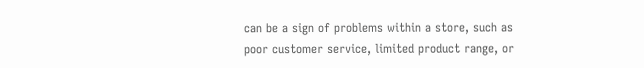can be a sign of problems within a store, such as poor customer service, limited product range, or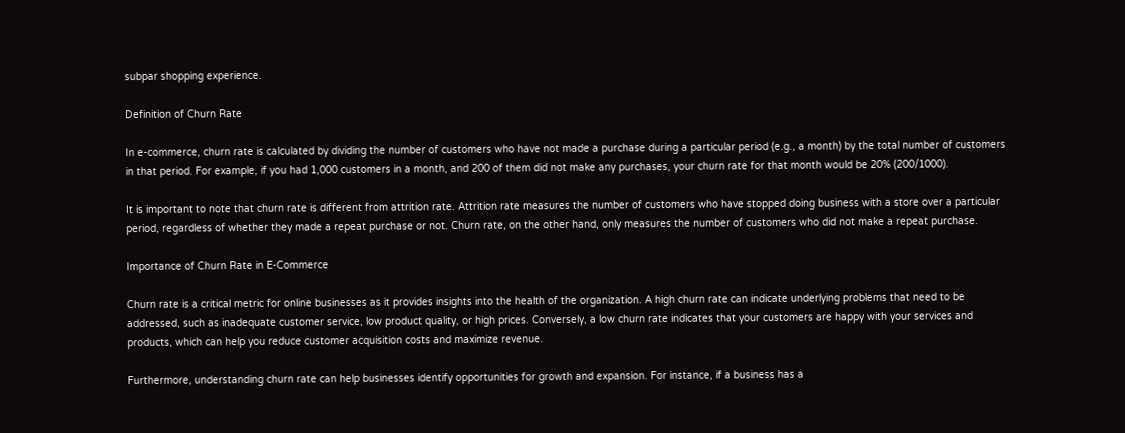subpar shopping experience.

Definition of Churn Rate

In e-commerce, churn rate is calculated by dividing the number of customers who have not made a purchase during a particular period (e.g., a month) by the total number of customers in that period. For example, if you had 1,000 customers in a month, and 200 of them did not make any purchases, your churn rate for that month would be 20% (200/1000).

It is important to note that churn rate is different from attrition rate. Attrition rate measures the number of customers who have stopped doing business with a store over a particular period, regardless of whether they made a repeat purchase or not. Churn rate, on the other hand, only measures the number of customers who did not make a repeat purchase.

Importance of Churn Rate in E-Commerce

Churn rate is a critical metric for online businesses as it provides insights into the health of the organization. A high churn rate can indicate underlying problems that need to be addressed, such as inadequate customer service, low product quality, or high prices. Conversely, a low churn rate indicates that your customers are happy with your services and products, which can help you reduce customer acquisition costs and maximize revenue.

Furthermore, understanding churn rate can help businesses identify opportunities for growth and expansion. For instance, if a business has a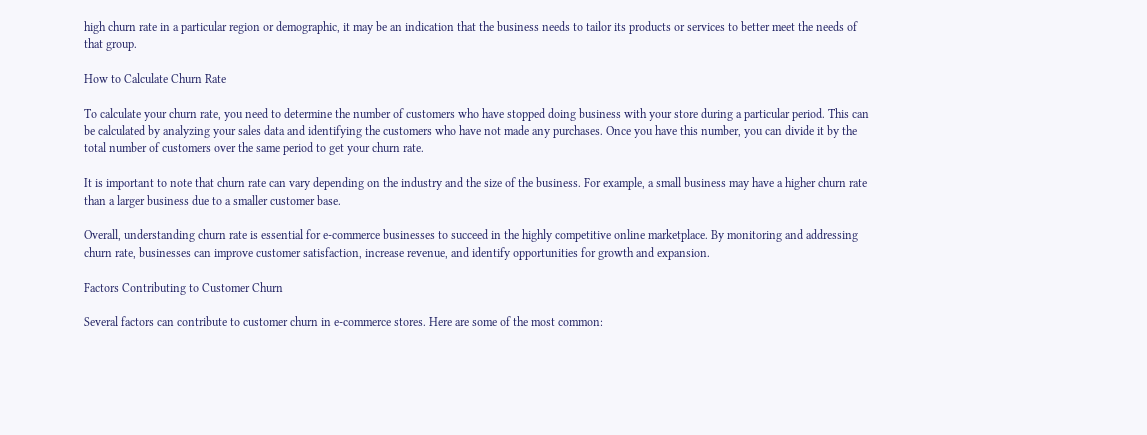high churn rate in a particular region or demographic, it may be an indication that the business needs to tailor its products or services to better meet the needs of that group.

How to Calculate Churn Rate

To calculate your churn rate, you need to determine the number of customers who have stopped doing business with your store during a particular period. This can be calculated by analyzing your sales data and identifying the customers who have not made any purchases. Once you have this number, you can divide it by the total number of customers over the same period to get your churn rate.

It is important to note that churn rate can vary depending on the industry and the size of the business. For example, a small business may have a higher churn rate than a larger business due to a smaller customer base.

Overall, understanding churn rate is essential for e-commerce businesses to succeed in the highly competitive online marketplace. By monitoring and addressing churn rate, businesses can improve customer satisfaction, increase revenue, and identify opportunities for growth and expansion.

Factors Contributing to Customer Churn

Several factors can contribute to customer churn in e-commerce stores. Here are some of the most common: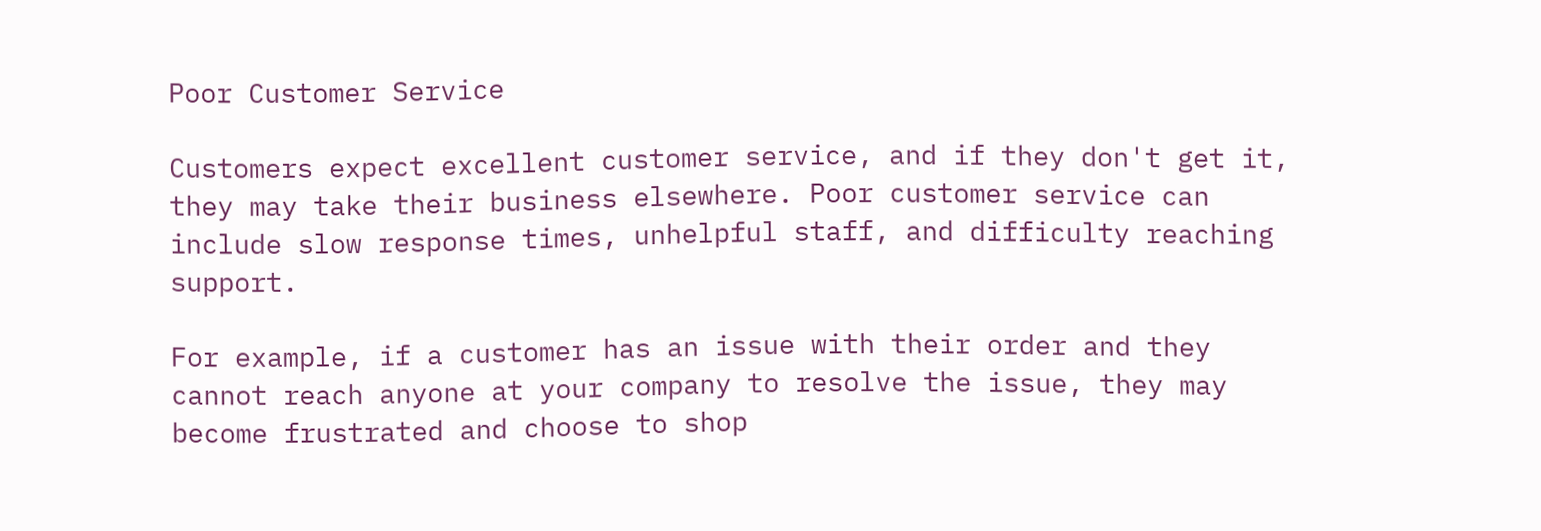Poor Customer Service

Customers expect excellent customer service, and if they don't get it, they may take their business elsewhere. Poor customer service can include slow response times, unhelpful staff, and difficulty reaching support.

For example, if a customer has an issue with their order and they cannot reach anyone at your company to resolve the issue, they may become frustrated and choose to shop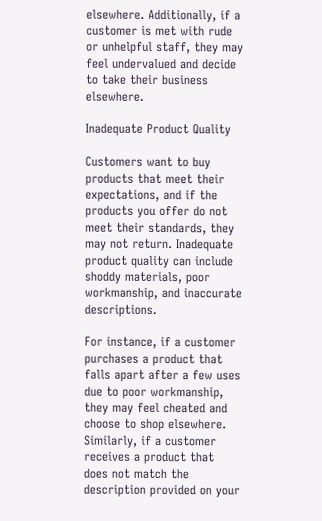elsewhere. Additionally, if a customer is met with rude or unhelpful staff, they may feel undervalued and decide to take their business elsewhere.

Inadequate Product Quality

Customers want to buy products that meet their expectations, and if the products you offer do not meet their standards, they may not return. Inadequate product quality can include shoddy materials, poor workmanship, and inaccurate descriptions.

For instance, if a customer purchases a product that falls apart after a few uses due to poor workmanship, they may feel cheated and choose to shop elsewhere. Similarly, if a customer receives a product that does not match the description provided on your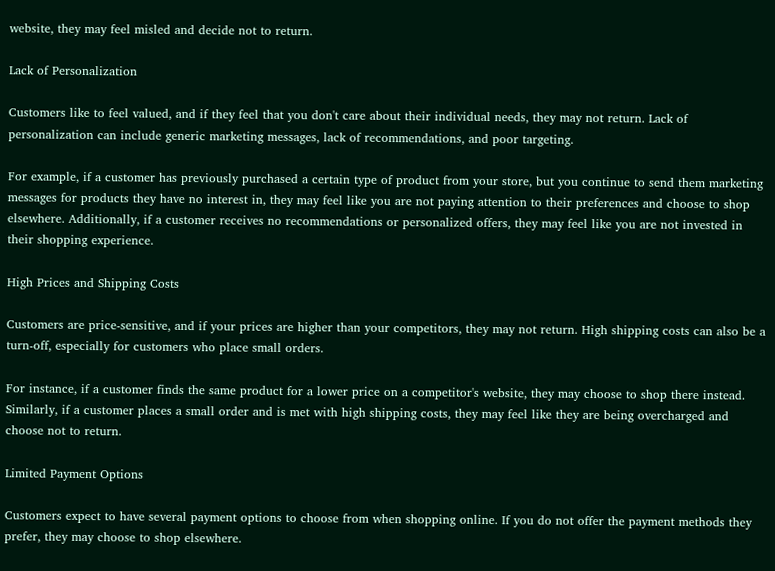website, they may feel misled and decide not to return.

Lack of Personalization

Customers like to feel valued, and if they feel that you don't care about their individual needs, they may not return. Lack of personalization can include generic marketing messages, lack of recommendations, and poor targeting.

For example, if a customer has previously purchased a certain type of product from your store, but you continue to send them marketing messages for products they have no interest in, they may feel like you are not paying attention to their preferences and choose to shop elsewhere. Additionally, if a customer receives no recommendations or personalized offers, they may feel like you are not invested in their shopping experience.

High Prices and Shipping Costs

Customers are price-sensitive, and if your prices are higher than your competitors, they may not return. High shipping costs can also be a turn-off, especially for customers who place small orders.

For instance, if a customer finds the same product for a lower price on a competitor's website, they may choose to shop there instead. Similarly, if a customer places a small order and is met with high shipping costs, they may feel like they are being overcharged and choose not to return.

Limited Payment Options

Customers expect to have several payment options to choose from when shopping online. If you do not offer the payment methods they prefer, they may choose to shop elsewhere.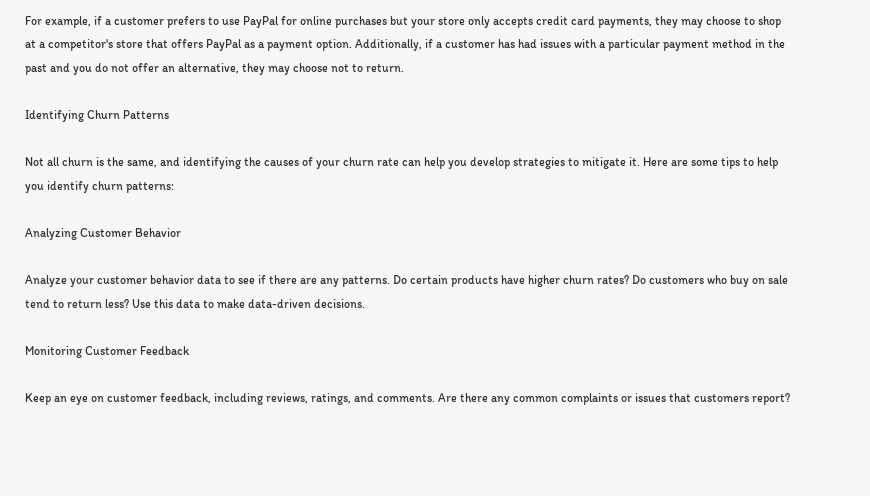For example, if a customer prefers to use PayPal for online purchases but your store only accepts credit card payments, they may choose to shop at a competitor's store that offers PayPal as a payment option. Additionally, if a customer has had issues with a particular payment method in the past and you do not offer an alternative, they may choose not to return.

Identifying Churn Patterns

Not all churn is the same, and identifying the causes of your churn rate can help you develop strategies to mitigate it. Here are some tips to help you identify churn patterns:

Analyzing Customer Behavior

Analyze your customer behavior data to see if there are any patterns. Do certain products have higher churn rates? Do customers who buy on sale tend to return less? Use this data to make data-driven decisions.

Monitoring Customer Feedback

Keep an eye on customer feedback, including reviews, ratings, and comments. Are there any common complaints or issues that customers report?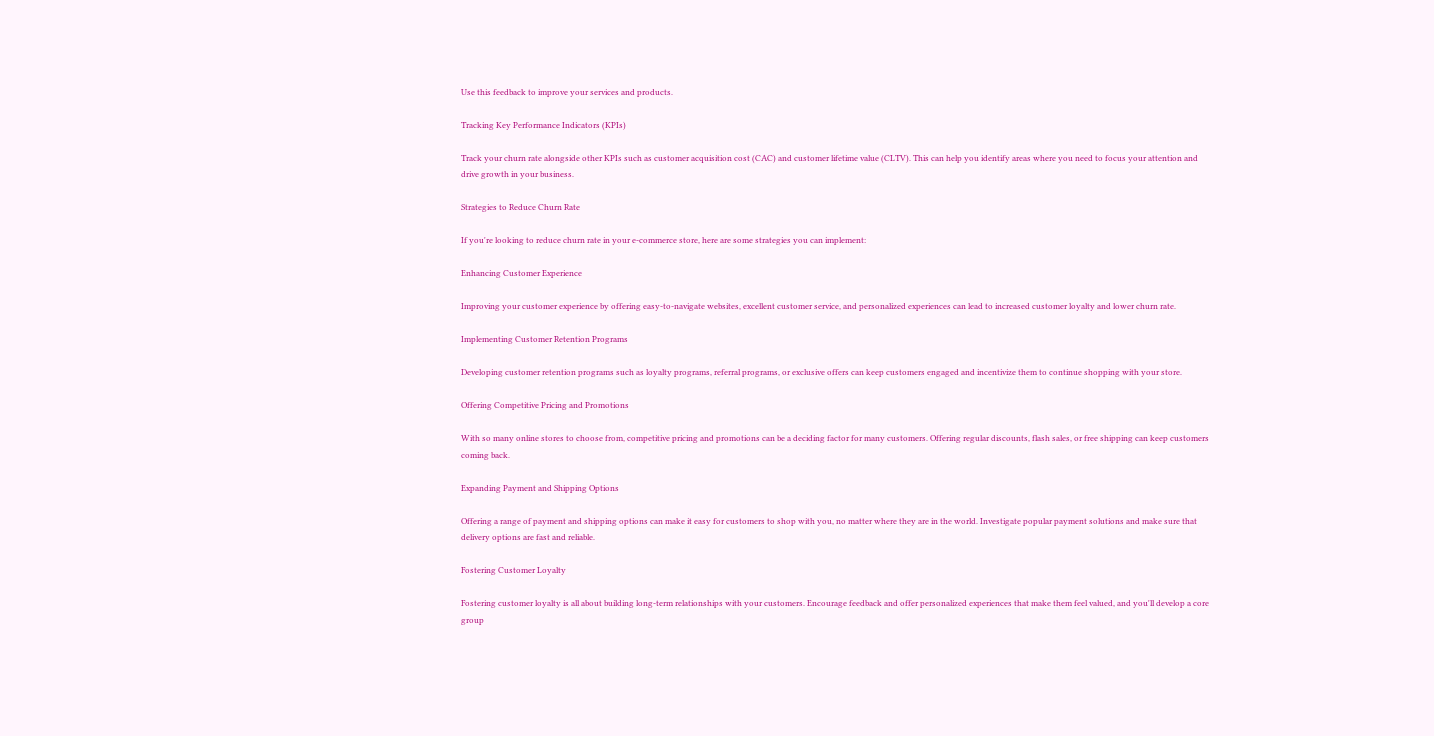Use this feedback to improve your services and products.

Tracking Key Performance Indicators (KPIs)

Track your churn rate alongside other KPIs such as customer acquisition cost (CAC) and customer lifetime value (CLTV). This can help you identify areas where you need to focus your attention and drive growth in your business.

Strategies to Reduce Churn Rate

If you're looking to reduce churn rate in your e-commerce store, here are some strategies you can implement:

Enhancing Customer Experience

Improving your customer experience by offering easy-to-navigate websites, excellent customer service, and personalized experiences can lead to increased customer loyalty and lower churn rate.

Implementing Customer Retention Programs

Developing customer retention programs such as loyalty programs, referral programs, or exclusive offers can keep customers engaged and incentivize them to continue shopping with your store.

Offering Competitive Pricing and Promotions

With so many online stores to choose from, competitive pricing and promotions can be a deciding factor for many customers. Offering regular discounts, flash sales, or free shipping can keep customers coming back.

Expanding Payment and Shipping Options

Offering a range of payment and shipping options can make it easy for customers to shop with you, no matter where they are in the world. Investigate popular payment solutions and make sure that delivery options are fast and reliable.

Fostering Customer Loyalty

Fostering customer loyalty is all about building long-term relationships with your customers. Encourage feedback and offer personalized experiences that make them feel valued, and you'll develop a core group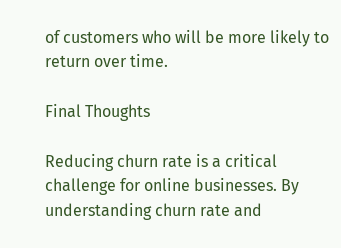of customers who will be more likely to return over time.

Final Thoughts

Reducing churn rate is a critical challenge for online businesses. By understanding churn rate and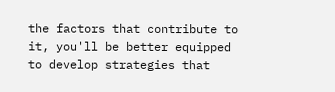the factors that contribute to it, you'll be better equipped to develop strategies that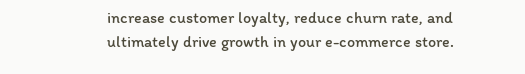increase customer loyalty, reduce churn rate, and ultimately drive growth in your e-commerce store.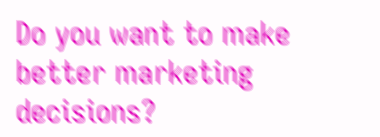Do you want to make better marketing decisions?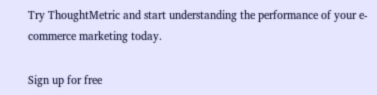Try ThoughtMetric and start understanding the performance of your e-commerce marketing today.

Sign up for free